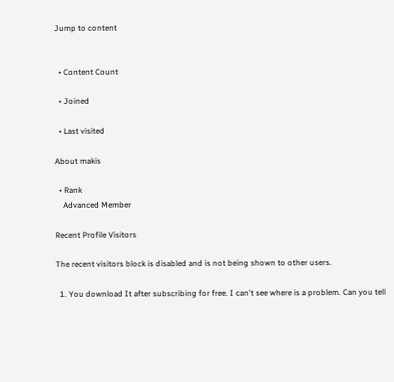Jump to content


  • Content Count

  • Joined

  • Last visited

About makis

  • Rank
    Advanced Member

Recent Profile Visitors

The recent visitors block is disabled and is not being shown to other users.

  1. You download It after subscribing for free. I can't see where is a problem. Can you tell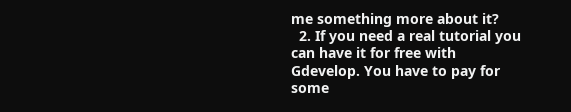me something more about it?
  2. If you need a real tutorial you can have it for free with Gdevelop. You have to pay for some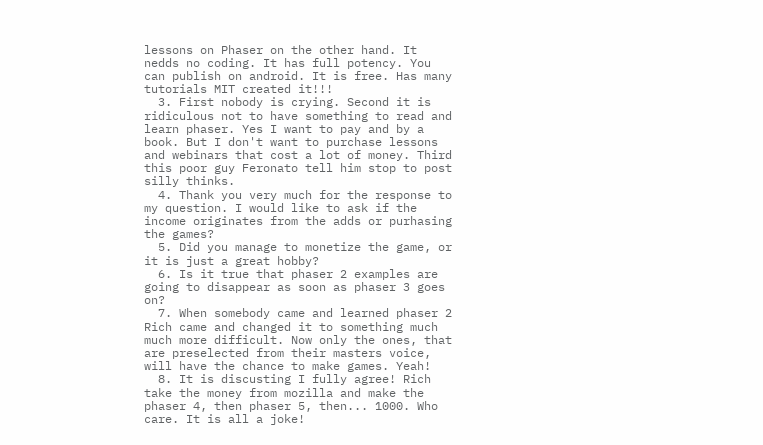lessons on Phaser on the other hand. It nedds no coding. It has full potency. You can publish on android. It is free. Has many tutorials MIT created it!!!
  3. First nobody is crying. Second it is ridiculous not to have something to read and learn phaser. Yes I want to pay and by a book. But I don't want to purchase lessons and webinars that cost a lot of money. Third this poor guy Feronato tell him stop to post silly thinks.
  4. Thank you very much for the response to my question. I would like to ask if the income originates from the adds or purhasing the games?
  5. Did you manage to monetize the game, or it is just a great hobby?
  6. Is it true that phaser 2 examples are going to disappear as soon as phaser 3 goes on?
  7. When somebody came and learned phaser 2 Rich came and changed it to something much much more difficult. Now only the ones, that are preselected from their masters voice, will have the chance to make games. Yeah!
  8. It is discusting I fully agree! Rich take the money from mozilla and make the phaser 4, then phaser 5, then... 1000. Who care. It is all a joke!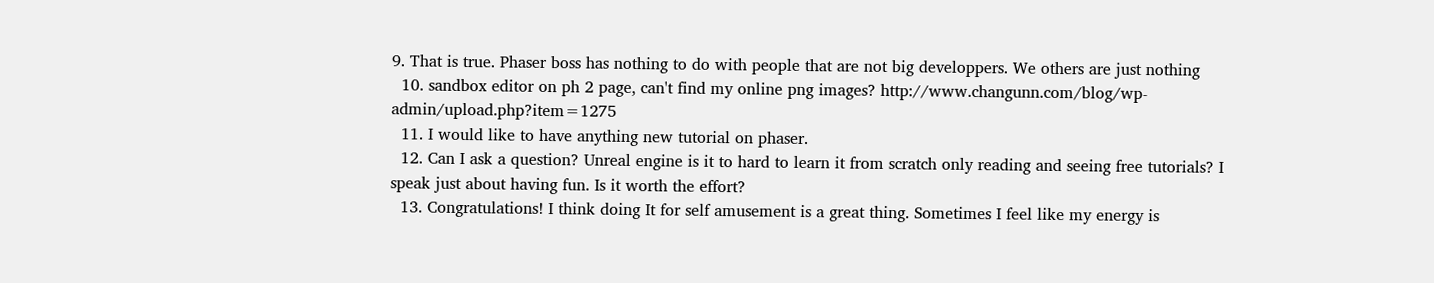9. That is true. Phaser boss has nothing to do with people that are not big developpers. We others are just nothing
  10. sandbox editor on ph 2 page, can't find my online png images? http://www.changunn.com/blog/wp-admin/upload.php?item=1275
  11. I would like to have anything new tutorial on phaser.
  12. Can I ask a question? Unreal engine is it to hard to learn it from scratch only reading and seeing free tutorials? I speak just about having fun. Is it worth the effort?
  13. Congratulations! I think doing It for self amusement is a great thing. Sometimes I feel like my energy is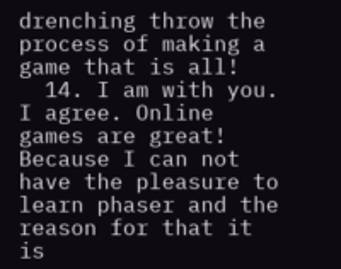drenching throw the process of making a game that is all!
  14. I am with you. I agree. Online games are great! Because I can not have the pleasure to learn phaser and the reason for that it is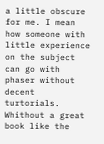a little obscure for me. I mean how someone with little experience on the subject can go with phaser without decent turtorials. Whithout a great book like the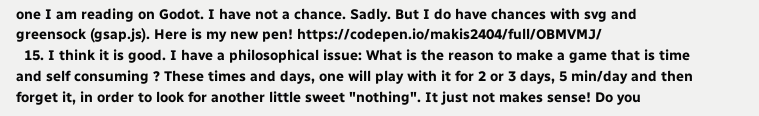one I am reading on Godot. I have not a chance. Sadly. But I do have chances with svg and greensock (gsap.js). Here is my new pen! https://codepen.io/makis2404/full/OBMVMJ/
  15. I think it is good. I have a philosophical issue: What is the reason to make a game that is time and self consuming ? These times and days, one will play with it for 2 or 3 days, 5 min/day and then forget it, in order to look for another little sweet "nothing". It just not makes sense! Do you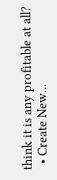think it is any profitable at all?
  • Create New...